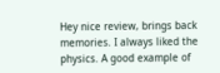Hey nice review, brings back memories. I always liked the physics. A good example of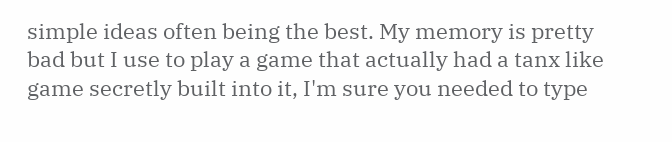simple ideas often being the best. My memory is pretty bad but I use to play a game that actually had a tanx like game secretly built into it, I'm sure you needed to type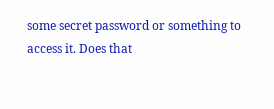some secret password or something to access it. Does that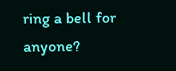ring a bell for anyone?